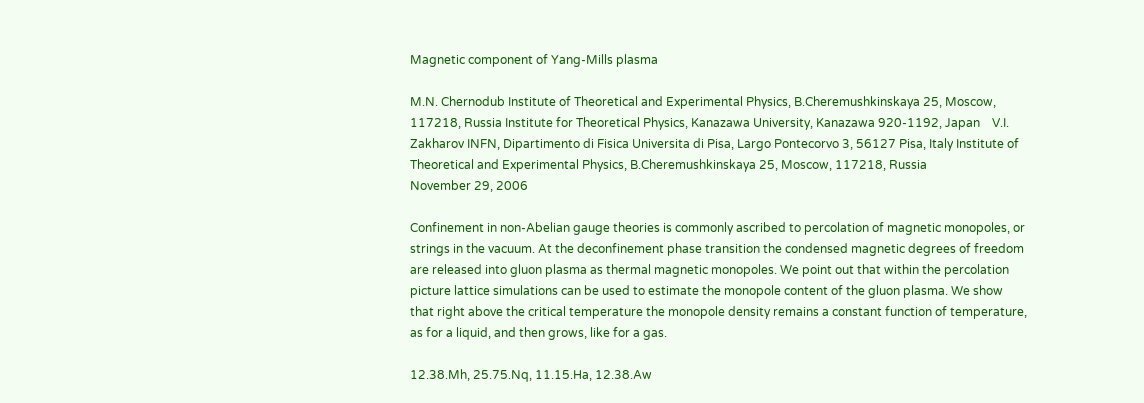Magnetic component of Yang-Mills plasma

M.N. Chernodub Institute of Theoretical and Experimental Physics, B.Cheremushkinskaya 25, Moscow, 117218, Russia Institute for Theoretical Physics, Kanazawa University, Kanazawa 920-1192, Japan    V.I. Zakharov INFN, Dipartimento di Fisica Universita di Pisa, Largo Pontecorvo 3, 56127 Pisa, Italy Institute of Theoretical and Experimental Physics, B.Cheremushkinskaya 25, Moscow, 117218, Russia
November 29, 2006

Confinement in non-Abelian gauge theories is commonly ascribed to percolation of magnetic monopoles, or strings in the vacuum. At the deconfinement phase transition the condensed magnetic degrees of freedom are released into gluon plasma as thermal magnetic monopoles. We point out that within the percolation picture lattice simulations can be used to estimate the monopole content of the gluon plasma. We show that right above the critical temperature the monopole density remains a constant function of temperature, as for a liquid, and then grows, like for a gas.

12.38.Mh, 25.75.Nq, 11.15.Ha, 12.38.Aw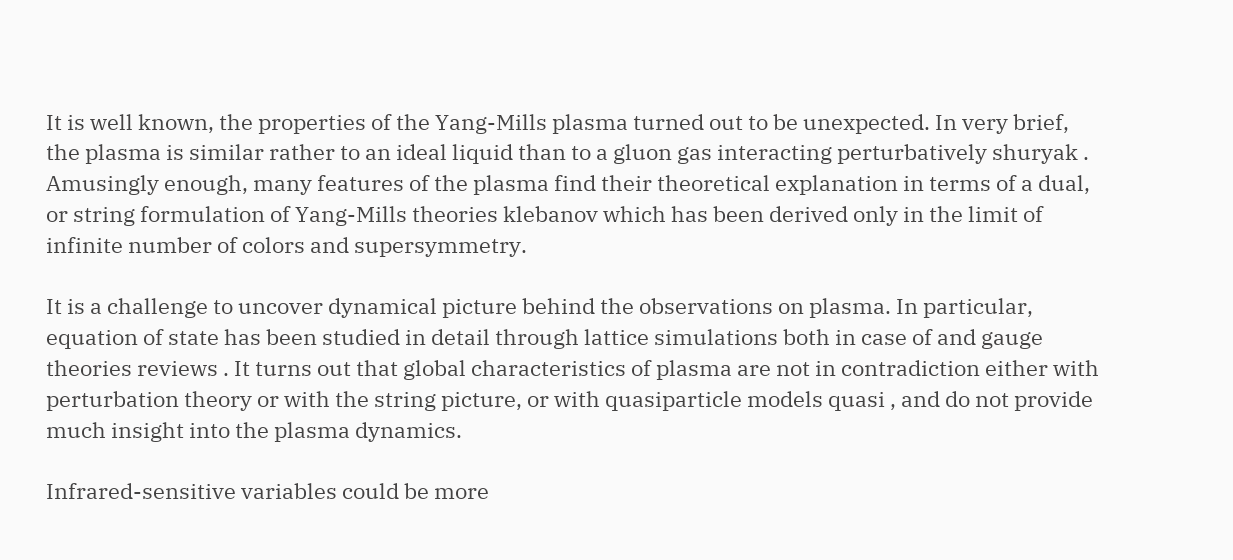It is well known, the properties of the Yang-Mills plasma turned out to be unexpected. In very brief, the plasma is similar rather to an ideal liquid than to a gluon gas interacting perturbatively shuryak . Amusingly enough, many features of the plasma find their theoretical explanation in terms of a dual, or string formulation of Yang-Mills theories klebanov which has been derived only in the limit of infinite number of colors and supersymmetry.

It is a challenge to uncover dynamical picture behind the observations on plasma. In particular, equation of state has been studied in detail through lattice simulations both in case of and gauge theories reviews . It turns out that global characteristics of plasma are not in contradiction either with perturbation theory or with the string picture, or with quasiparticle models quasi , and do not provide much insight into the plasma dynamics.

Infrared-sensitive variables could be more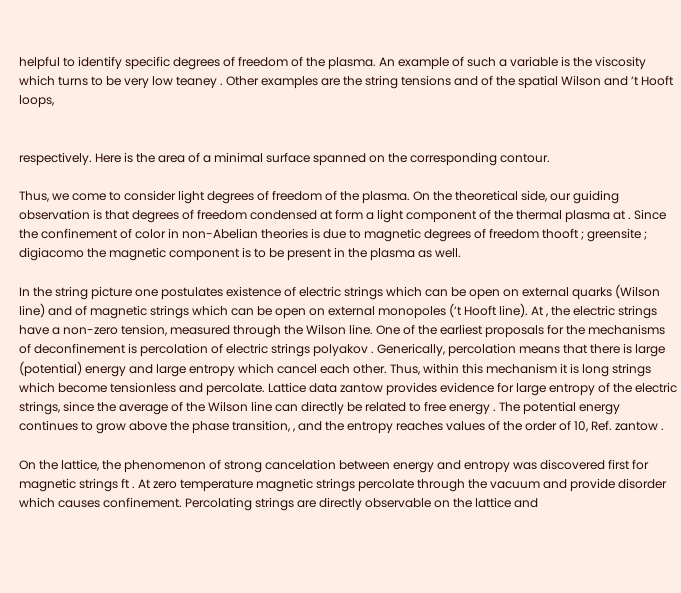helpful to identify specific degrees of freedom of the plasma. An example of such a variable is the viscosity which turns to be very low teaney . Other examples are the string tensions and of the spatial Wilson and ’t Hooft loops,


respectively. Here is the area of a minimal surface spanned on the corresponding contour.

Thus, we come to consider light degrees of freedom of the plasma. On the theoretical side, our guiding observation is that degrees of freedom condensed at form a light component of the thermal plasma at . Since the confinement of color in non-Abelian theories is due to magnetic degrees of freedom thooft ; greensite ; digiacomo the magnetic component is to be present in the plasma as well.

In the string picture one postulates existence of electric strings which can be open on external quarks (Wilson line) and of magnetic strings which can be open on external monopoles (’t Hooft line). At , the electric strings have a non-zero tension, measured through the Wilson line. One of the earliest proposals for the mechanisms of deconfinement is percolation of electric strings polyakov . Generically, percolation means that there is large (potential) energy and large entropy which cancel each other. Thus, within this mechanism it is long strings which become tensionless and percolate. Lattice data zantow provides evidence for large entropy of the electric strings, since the average of the Wilson line can directly be related to free energy . The potential energy continues to grow above the phase transition, , and the entropy reaches values of the order of 10, Ref. zantow .

On the lattice, the phenomenon of strong cancelation between energy and entropy was discovered first for magnetic strings ft . At zero temperature magnetic strings percolate through the vacuum and provide disorder which causes confinement. Percolating strings are directly observable on the lattice and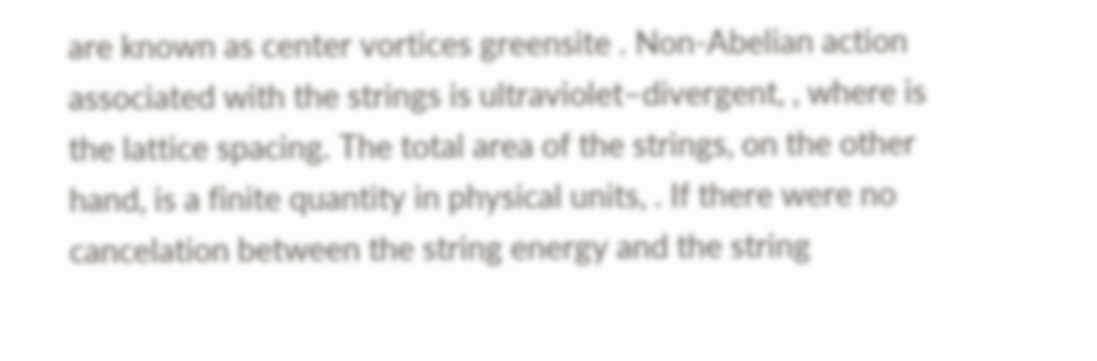are known as center vortices greensite . Non-Abelian action associated with the strings is ultraviolet–divergent, , where is the lattice spacing. The total area of the strings, on the other hand, is a finite quantity in physical units, . If there were no cancelation between the string energy and the string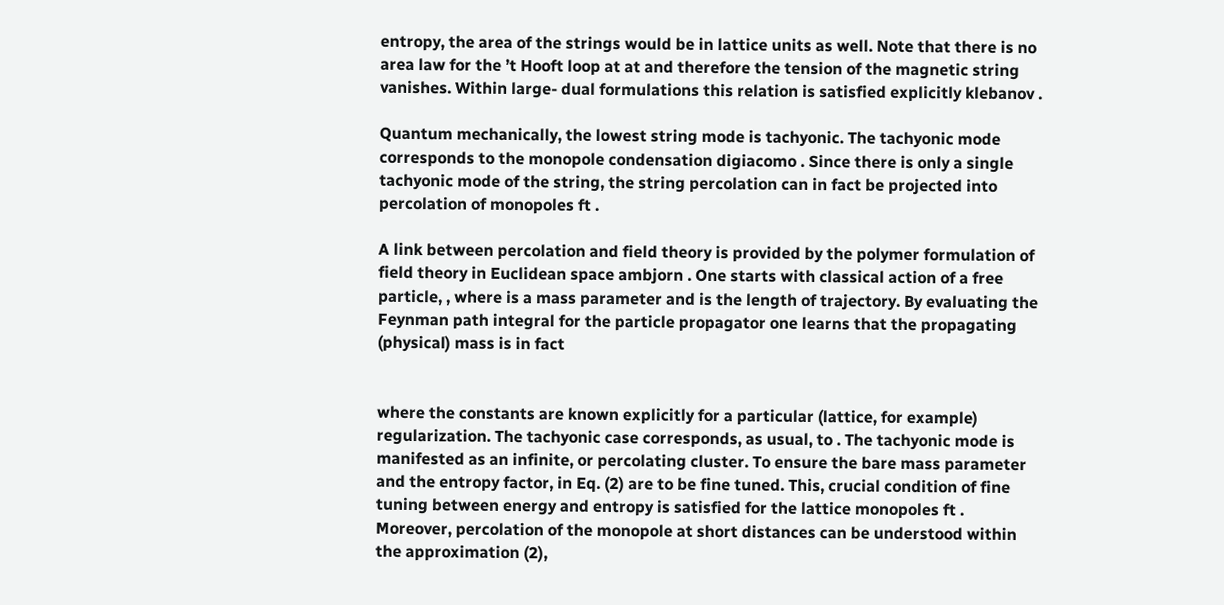entropy, the area of the strings would be in lattice units as well. Note that there is no area law for the ’t Hooft loop at at and therefore the tension of the magnetic string vanishes. Within large- dual formulations this relation is satisfied explicitly klebanov .

Quantum mechanically, the lowest string mode is tachyonic. The tachyonic mode corresponds to the monopole condensation digiacomo . Since there is only a single tachyonic mode of the string, the string percolation can in fact be projected into percolation of monopoles ft .

A link between percolation and field theory is provided by the polymer formulation of field theory in Euclidean space ambjorn . One starts with classical action of a free particle, , where is a mass parameter and is the length of trajectory. By evaluating the Feynman path integral for the particle propagator one learns that the propagating (physical) mass is in fact


where the constants are known explicitly for a particular (lattice, for example) regularization. The tachyonic case corresponds, as usual, to . The tachyonic mode is manifested as an infinite, or percolating cluster. To ensure the bare mass parameter and the entropy factor, in Eq. (2) are to be fine tuned. This, crucial condition of fine tuning between energy and entropy is satisfied for the lattice monopoles ft . Moreover, percolation of the monopole at short distances can be understood within the approximation (2),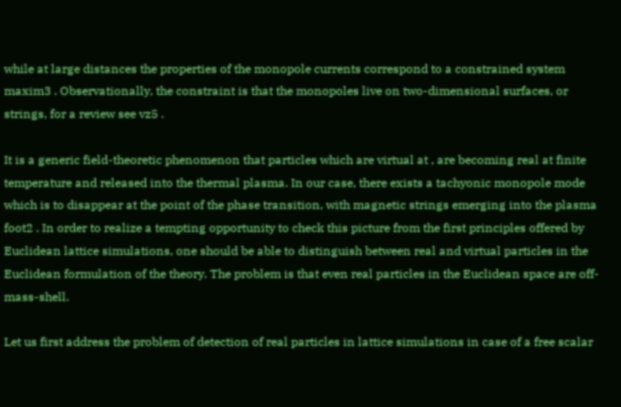while at large distances the properties of the monopole currents correspond to a constrained system maxim3 . Observationally, the constraint is that the monopoles live on two-dimensional surfaces, or strings, for a review see vz5 .

It is a generic field-theoretic phenomenon that particles which are virtual at , are becoming real at finite temperature and released into the thermal plasma. In our case, there exists a tachyonic monopole mode which is to disappear at the point of the phase transition, with magnetic strings emerging into the plasma foot2 . In order to realize a tempting opportunity to check this picture from the first principles offered by Euclidean lattice simulations, one should be able to distinguish between real and virtual particles in the Euclidean formulation of the theory. The problem is that even real particles in the Euclidean space are off-mass-shell.

Let us first address the problem of detection of real particles in lattice simulations in case of a free scalar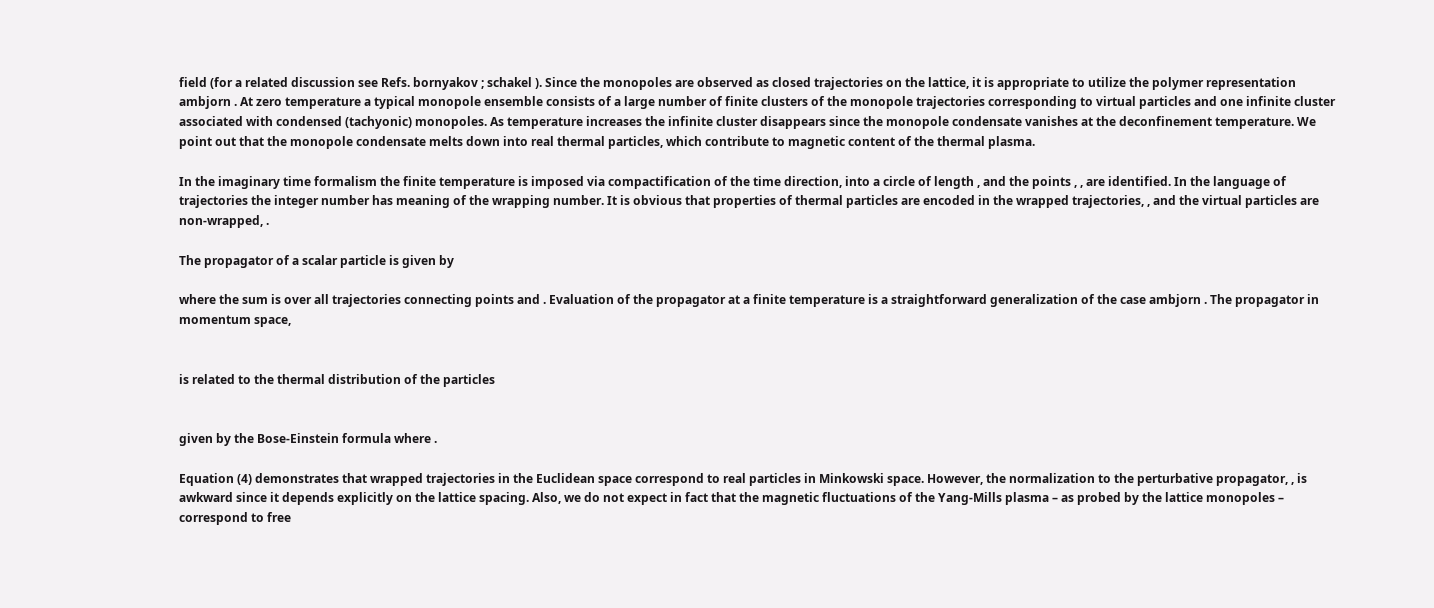field (for a related discussion see Refs. bornyakov ; schakel ). Since the monopoles are observed as closed trajectories on the lattice, it is appropriate to utilize the polymer representation ambjorn . At zero temperature a typical monopole ensemble consists of a large number of finite clusters of the monopole trajectories corresponding to virtual particles and one infinite cluster associated with condensed (tachyonic) monopoles. As temperature increases the infinite cluster disappears since the monopole condensate vanishes at the deconfinement temperature. We point out that the monopole condensate melts down into real thermal particles, which contribute to magnetic content of the thermal plasma.

In the imaginary time formalism the finite temperature is imposed via compactification of the time direction, into a circle of length , and the points , , are identified. In the language of trajectories the integer number has meaning of the wrapping number. It is obvious that properties of thermal particles are encoded in the wrapped trajectories, , and the virtual particles are non-wrapped, .

The propagator of a scalar particle is given by

where the sum is over all trajectories connecting points and . Evaluation of the propagator at a finite temperature is a straightforward generalization of the case ambjorn . The propagator in momentum space,


is related to the thermal distribution of the particles


given by the Bose-Einstein formula where .

Equation (4) demonstrates that wrapped trajectories in the Euclidean space correspond to real particles in Minkowski space. However, the normalization to the perturbative propagator, , is awkward since it depends explicitly on the lattice spacing. Also, we do not expect in fact that the magnetic fluctuations of the Yang-Mills plasma – as probed by the lattice monopoles – correspond to free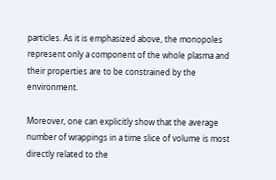particles. As it is emphasized above, the monopoles represent only a component of the whole plasma and their properties are to be constrained by the environment.

Moreover, one can explicitly show that the average number of wrappings in a time slice of volume is most directly related to the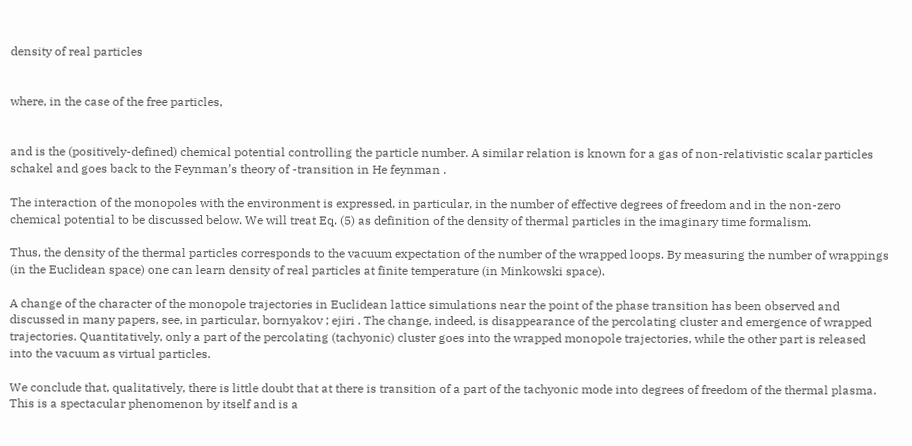density of real particles


where, in the case of the free particles,


and is the (positively-defined) chemical potential controlling the particle number. A similar relation is known for a gas of non-relativistic scalar particles schakel and goes back to the Feynman’s theory of -transition in He feynman .

The interaction of the monopoles with the environment is expressed, in particular, in the number of effective degrees of freedom and in the non-zero chemical potential to be discussed below. We will treat Eq. (5) as definition of the density of thermal particles in the imaginary time formalism.

Thus, the density of the thermal particles corresponds to the vacuum expectation of the number of the wrapped loops. By measuring the number of wrappings (in the Euclidean space) one can learn density of real particles at finite temperature (in Minkowski space).

A change of the character of the monopole trajectories in Euclidean lattice simulations near the point of the phase transition has been observed and discussed in many papers, see, in particular, bornyakov ; ejiri . The change, indeed, is disappearance of the percolating cluster and emergence of wrapped trajectories. Quantitatively, only a part of the percolating (tachyonic) cluster goes into the wrapped monopole trajectories, while the other part is released into the vacuum as virtual particles.

We conclude that, qualitatively, there is little doubt that at there is transition of a part of the tachyonic mode into degrees of freedom of the thermal plasma. This is a spectacular phenomenon by itself and is a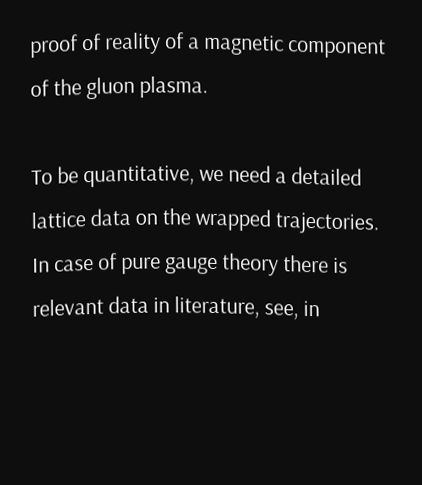proof of reality of a magnetic component of the gluon plasma.

To be quantitative, we need a detailed lattice data on the wrapped trajectories. In case of pure gauge theory there is relevant data in literature, see, in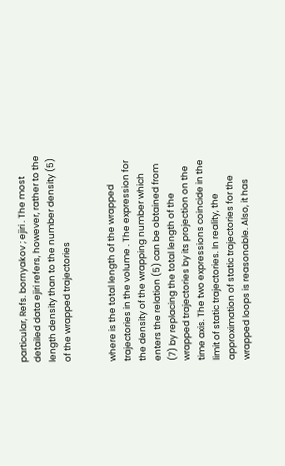particular, Refs. bornyakov ; ejiri . The most detailed data ejiri refers, however, rather to the length density than to the number density (5) of the wrapped trajectories


where is the total length of the wrapped trajectories in the volume . The expression for the density of the wrapping number which enters the relation (5) can be obtained from (7) by replacing the total length of the wrapped trajectories by its projection on the time axis. The two expressions coincide in the limit of static trajectories. In reality, the approximation of static trajectories for the wrapped loops is reasonable. Also, it has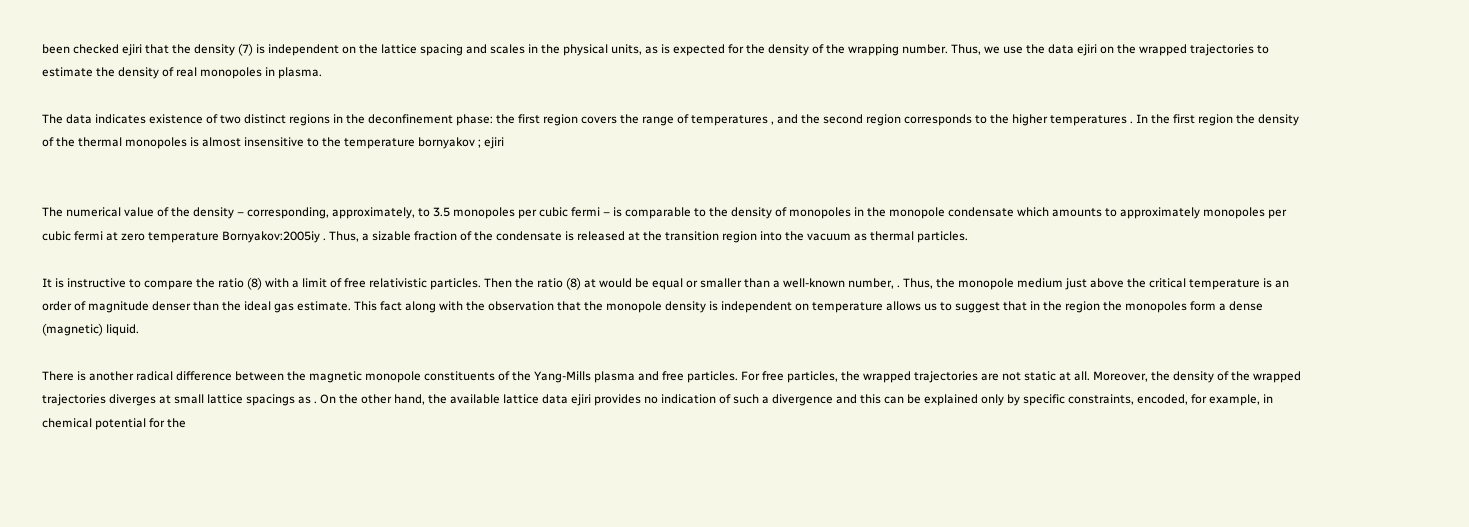been checked ejiri that the density (7) is independent on the lattice spacing and scales in the physical units, as is expected for the density of the wrapping number. Thus, we use the data ejiri on the wrapped trajectories to estimate the density of real monopoles in plasma.

The data indicates existence of two distinct regions in the deconfinement phase: the first region covers the range of temperatures , and the second region corresponds to the higher temperatures . In the first region the density of the thermal monopoles is almost insensitive to the temperature bornyakov ; ejiri


The numerical value of the density – corresponding, approximately, to 3.5 monopoles per cubic fermi – is comparable to the density of monopoles in the monopole condensate which amounts to approximately monopoles per cubic fermi at zero temperature Bornyakov:2005iy . Thus, a sizable fraction of the condensate is released at the transition region into the vacuum as thermal particles.

It is instructive to compare the ratio (8) with a limit of free relativistic particles. Then the ratio (8) at would be equal or smaller than a well-known number, . Thus, the monopole medium just above the critical temperature is an order of magnitude denser than the ideal gas estimate. This fact along with the observation that the monopole density is independent on temperature allows us to suggest that in the region the monopoles form a dense (magnetic) liquid.

There is another radical difference between the magnetic monopole constituents of the Yang-Mills plasma and free particles. For free particles, the wrapped trajectories are not static at all. Moreover, the density of the wrapped trajectories diverges at small lattice spacings as . On the other hand, the available lattice data ejiri provides no indication of such a divergence and this can be explained only by specific constraints, encoded, for example, in chemical potential for the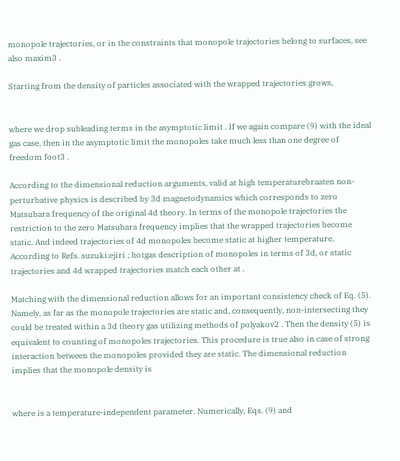monopole trajectories, or in the constraints that monopole trajectories belong to surfaces, see also maxim3 .

Starting from the density of particles associated with the wrapped trajectories grows,


where we drop subleading terms in the asymptotic limit . If we again compare (9) with the ideal gas case, then in the asymptotic limit the monopoles take much less than one degree of freedom foot3 .

According to the dimensional reduction arguments, valid at high temperaturebraaten non-perturbative physics is described by 3d magnetodynamics which corresponds to zero Matsubara frequency of the original 4d theory. In terms of the monopole trajectories the restriction to the zero Matsubara frequency implies that the wrapped trajectories become static. And indeed trajectories of 4d monopoles become static at higher temperature. According to Refs. suzuki:ejiri ; hotgas description of monopoles in terms of 3d, or static trajectories and 4d wrapped trajectories match each other at .

Matching with the dimensional reduction allows for an important consistency check of Eq. (5). Namely, as far as the monopole trajectories are static and, consequently, non-intersecting they could be treated within a 3d theory gas utilizing methods of polyakov2 . Then the density (5) is equivalent to counting of monopoles trajectories. This procedure is true also in case of strong interaction between the monopoles provided they are static. The dimensional reduction implies that the monopole density is


where is a temperature-independent parameter. Numerically, Eqs. (9) and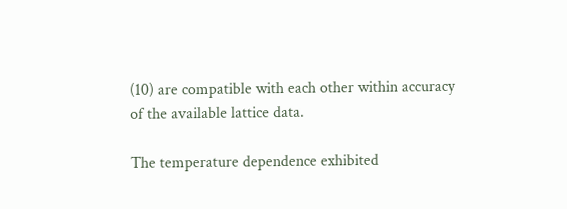(10) are compatible with each other within accuracy of the available lattice data.

The temperature dependence exhibited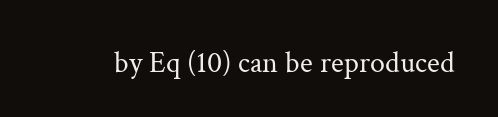by Eq (10) can be reproduced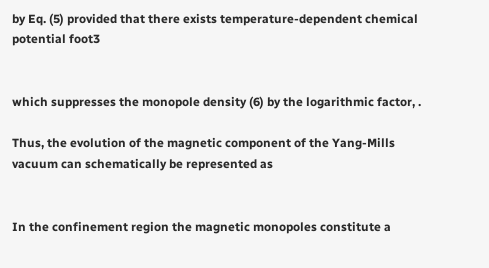by Eq. (5) provided that there exists temperature-dependent chemical potential foot3


which suppresses the monopole density (6) by the logarithmic factor, .

Thus, the evolution of the magnetic component of the Yang-Mills vacuum can schematically be represented as


In the confinement region the magnetic monopoles constitute a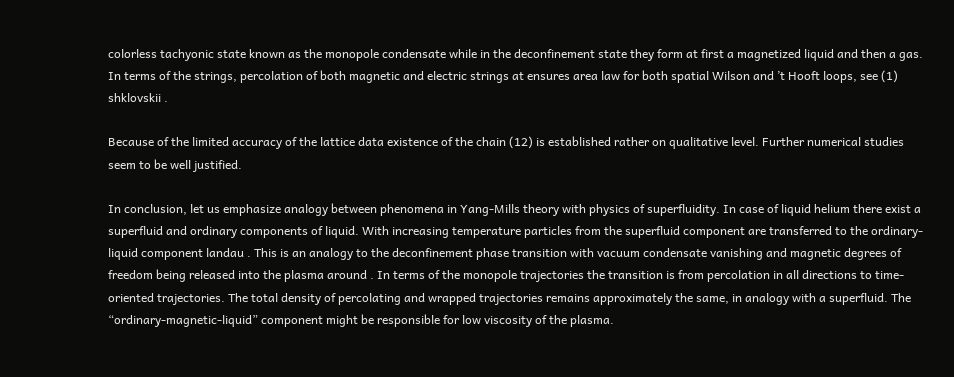colorless tachyonic state known as the monopole condensate while in the deconfinement state they form at first a magnetized liquid and then a gas. In terms of the strings, percolation of both magnetic and electric strings at ensures area law for both spatial Wilson and ’t Hooft loops, see (1) shklovskii .

Because of the limited accuracy of the lattice data existence of the chain (12) is established rather on qualitative level. Further numerical studies seem to be well justified.

In conclusion, let us emphasize analogy between phenomena in Yang-Mills theory with physics of superfluidity. In case of liquid helium there exist a superfluid and ordinary components of liquid. With increasing temperature particles from the superfluid component are transferred to the ordinary-liquid component landau . This is an analogy to the deconfinement phase transition with vacuum condensate vanishing and magnetic degrees of freedom being released into the plasma around . In terms of the monopole trajectories the transition is from percolation in all directions to time-oriented trajectories. The total density of percolating and wrapped trajectories remains approximately the same, in analogy with a superfluid. The “ordinary-magnetic-liquid” component might be responsible for low viscosity of the plasma.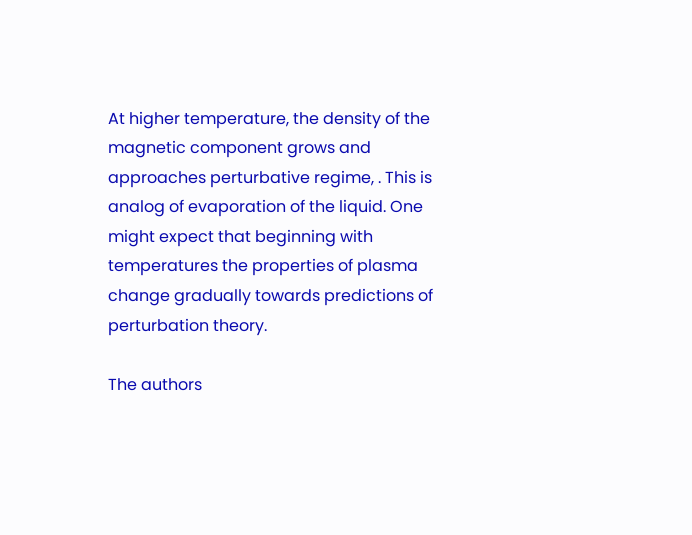At higher temperature, the density of the magnetic component grows and approaches perturbative regime, . This is analog of evaporation of the liquid. One might expect that beginning with temperatures the properties of plasma change gradually towards predictions of perturbation theory.

The authors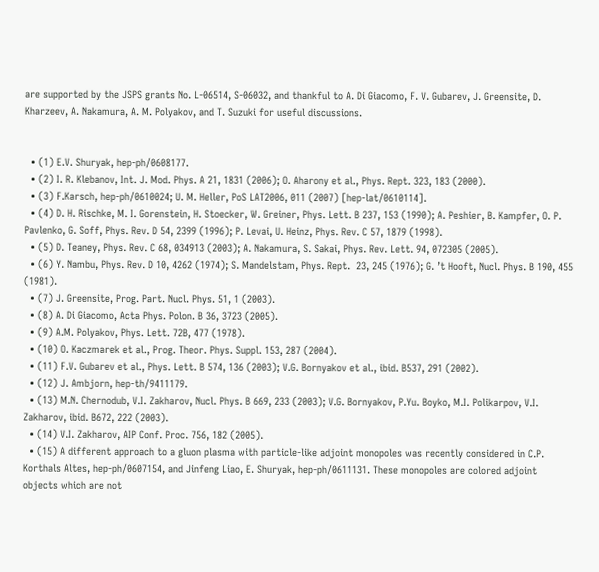are supported by the JSPS grants No. L-06514, S-06032, and thankful to A. Di Giacomo, F. V. Gubarev, J. Greensite, D. Kharzeev, A. Nakamura, A. M. Polyakov, and T. Suzuki for useful discussions.


  • (1) E.V. Shuryak, hep-ph/0608177.
  • (2) I. R. Klebanov, Int. J. Mod. Phys. A 21, 1831 (2006); O. Aharony et al., Phys. Rept. 323, 183 (2000).
  • (3) F.Karsch, hep-ph/0610024; U. M. Heller, PoS LAT2006, 011 (2007) [hep-lat/0610114].
  • (4) D. H. Rischke, M. I. Gorenstein, H. Stoecker, W. Greiner, Phys. Lett. B 237, 153 (1990); A. Peshier, B. Kampfer, O. P. Pavlenko, G. Soff, Phys. Rev. D 54, 2399 (1996); P. Levai, U. Heinz, Phys. Rev. C 57, 1879 (1998).
  • (5) D. Teaney, Phys. Rev. C 68, 034913 (2003); A. Nakamura, S. Sakai, Phys. Rev. Lett. 94, 072305 (2005).
  • (6) Y. Nambu, Phys. Rev. D 10, 4262 (1974); S. Mandelstam, Phys. Rept.  23, 245 (1976); G. ’t Hooft, Nucl. Phys. B 190, 455 (1981).
  • (7) J. Greensite, Prog. Part. Nucl. Phys. 51, 1 (2003).
  • (8) A. Di Giacomo, Acta Phys. Polon. B 36, 3723 (2005).
  • (9) A.M. Polyakov, Phys. Lett. 72B, 477 (1978).
  • (10) O. Kaczmarek et al., Prog. Theor. Phys. Suppl. 153, 287 (2004).
  • (11) F.V. Gubarev et al., Phys. Lett. B 574, 136 (2003); V.G. Bornyakov et al., ibid. B537, 291 (2002).
  • (12) J. Ambjorn, hep-th/9411179.
  • (13) M.N. Chernodub, V.I. Zakharov, Nucl. Phys. B 669, 233 (2003); V.G. Bornyakov, P.Yu. Boyko, M.I. Polikarpov, V.I. Zakharov, ibid. B672, 222 (2003).
  • (14) V.I. Zakharov, AIP Conf. Proc. 756, 182 (2005).
  • (15) A different approach to a gluon plasma with particle-like adjoint monopoles was recently considered in C.P. Korthals Altes, hep-ph/0607154, and Jinfeng Liao, E. Shuryak, hep-ph/0611131. These monopoles are colored adjoint objects which are not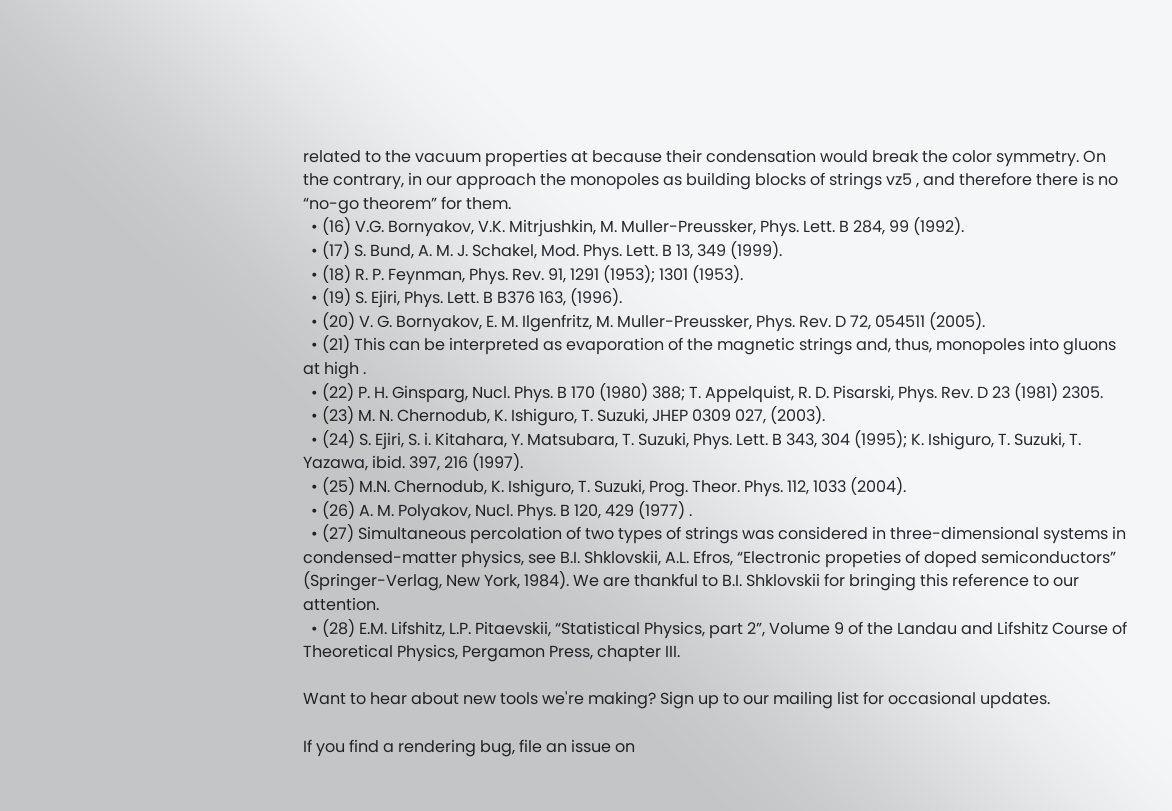related to the vacuum properties at because their condensation would break the color symmetry. On the contrary, in our approach the monopoles as building blocks of strings vz5 , and therefore there is no “no-go theorem” for them.
  • (16) V.G. Bornyakov, V.K. Mitrjushkin, M. Muller-Preussker, Phys. Lett. B 284, 99 (1992).
  • (17) S. Bund, A. M. J. Schakel, Mod. Phys. Lett. B 13, 349 (1999).
  • (18) R. P. Feynman, Phys. Rev. 91, 1291 (1953); 1301 (1953).
  • (19) S. Ejiri, Phys. Lett. B B376 163, (1996).
  • (20) V. G. Bornyakov, E. M. Ilgenfritz, M. Muller-Preussker, Phys. Rev. D 72, 054511 (2005).
  • (21) This can be interpreted as evaporation of the magnetic strings and, thus, monopoles into gluons at high .
  • (22) P. H. Ginsparg, Nucl. Phys. B 170 (1980) 388; T. Appelquist, R. D. Pisarski, Phys. Rev. D 23 (1981) 2305.
  • (23) M. N. Chernodub, K. Ishiguro, T. Suzuki, JHEP 0309 027, (2003).
  • (24) S. Ejiri, S. i. Kitahara, Y. Matsubara, T. Suzuki, Phys. Lett. B 343, 304 (1995); K. Ishiguro, T. Suzuki, T. Yazawa, ibid. 397, 216 (1997).
  • (25) M.N. Chernodub, K. Ishiguro, T. Suzuki, Prog. Theor. Phys. 112, 1033 (2004).
  • (26) A. M. Polyakov, Nucl. Phys. B 120, 429 (1977) .
  • (27) Simultaneous percolation of two types of strings was considered in three-dimensional systems in condensed-matter physics, see B.I. Shklovskii, A.L. Efros, “Electronic propeties of doped semiconductors” (Springer-Verlag, New York, 1984). We are thankful to B.I. Shklovskii for bringing this reference to our attention.
  • (28) E.M. Lifshitz, L.P. Pitaevskii, “Statistical Physics, part 2”, Volume 9 of the Landau and Lifshitz Course of Theoretical Physics, Pergamon Press, chapter III.

Want to hear about new tools we're making? Sign up to our mailing list for occasional updates.

If you find a rendering bug, file an issue on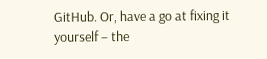GitHub. Or, have a go at fixing it yourself – the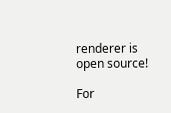renderer is open source!

For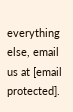everything else, email us at [email protected].